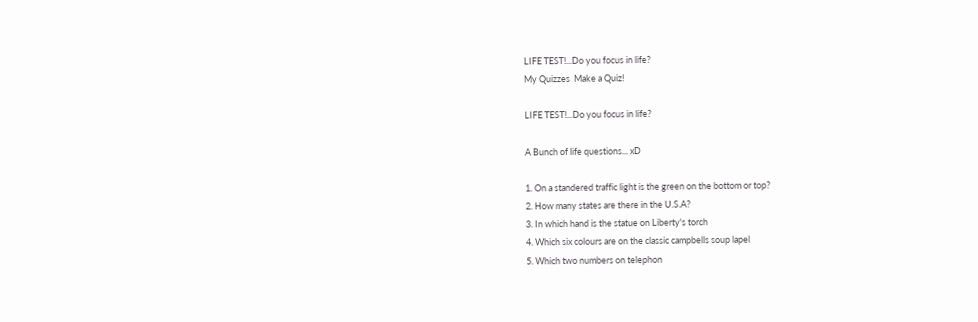LIFE TEST!...Do you focus in life?
My Quizzes  Make a Quiz!

LIFE TEST!...Do you focus in life?

A Bunch of life questions... xD

1. On a standered traffic light is the green on the bottom or top?
2. How many states are there in the U.S.A?
3. In which hand is the statue on Liberty's torch
4. Which six colours are on the classic campbells soup lapel
5. Which two numbers on telephon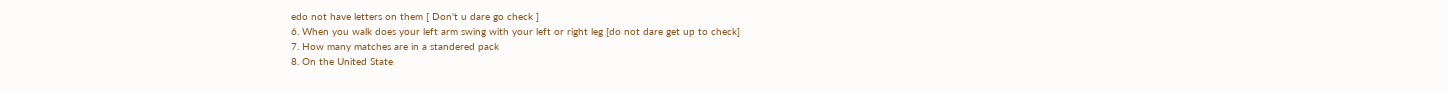edo not have letters on them [ Don't u dare go check ]
6. When you walk does your left arm swing with your left or right leg [do not dare get up to check]
7. How many matches are in a standered pack
8. On the United State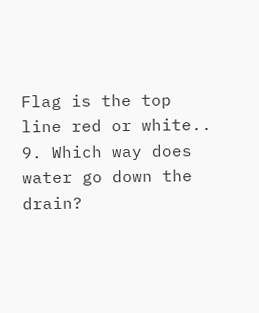Flag is the top line red or white..
9. Which way does water go down the drain?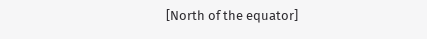[North of the equator]